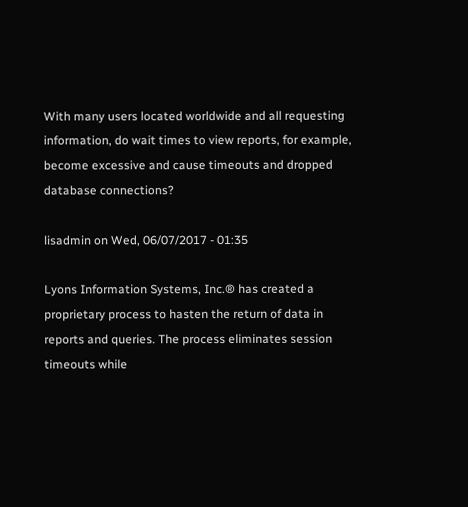With many users located worldwide and all requesting information, do wait times to view reports, for example, become excessive and cause timeouts and dropped database connections?

lisadmin on Wed, 06/07/2017 - 01:35

Lyons Information Systems, Inc.® has created a proprietary process to hasten the return of data in reports and queries. The process eliminates session timeouts while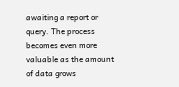awaiting a report or query. The process becomes even more valuable as the amount of data grows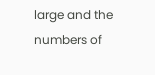large and the numbers of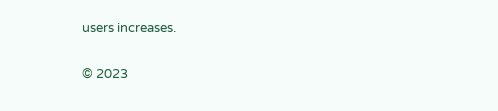users increases.

© 2023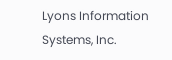Lyons Information Systems, Inc.